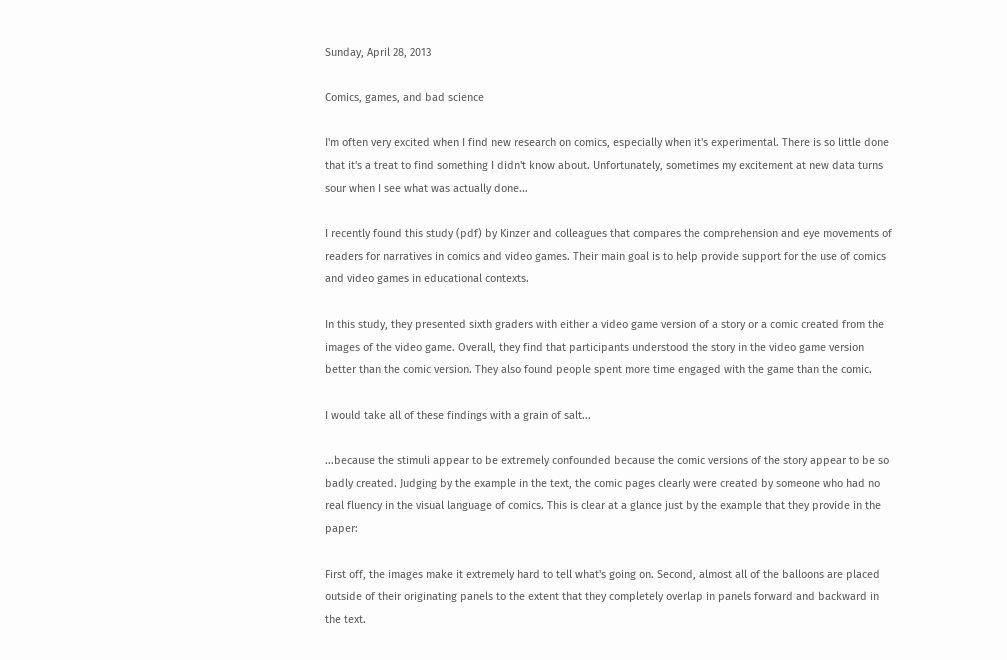Sunday, April 28, 2013

Comics, games, and bad science

I'm often very excited when I find new research on comics, especially when it's experimental. There is so little done that it's a treat to find something I didn't know about. Unfortunately, sometimes my excitement at new data turns sour when I see what was actually done...

I recently found this study (pdf) by Kinzer and colleagues that compares the comprehension and eye movements of readers for narratives in comics and video games. Their main goal is to help provide support for the use of comics and video games in educational contexts.

In this study, they presented sixth graders with either a video game version of a story or a comic created from the images of the video game. Overall, they find that participants understood the story in the video game version better than the comic version. They also found people spent more time engaged with the game than the comic.

I would take all of these findings with a grain of salt...

...because the stimuli appear to be extremely confounded because the comic versions of the story appear to be so badly created. Judging by the example in the text, the comic pages clearly were created by someone who had no real fluency in the visual language of comics. This is clear at a glance just by the example that they provide in the paper:

First off, the images make it extremely hard to tell what's going on. Second, almost all of the balloons are placed outside of their originating panels to the extent that they completely overlap in panels forward and backward in the text.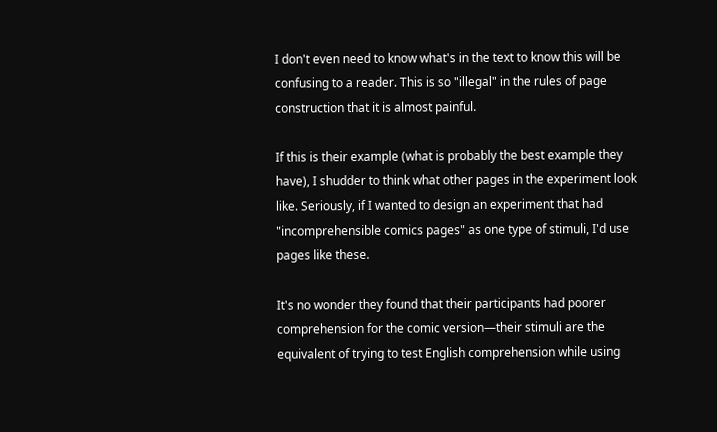I don't even need to know what's in the text to know this will be confusing to a reader. This is so "illegal" in the rules of page construction that it is almost painful.

If this is their example (what is probably the best example they have), I shudder to think what other pages in the experiment look like. Seriously, if I wanted to design an experiment that had "incomprehensible comics pages" as one type of stimuli, I'd use pages like these.

It's no wonder they found that their participants had poorer comprehension for the comic version—their stimuli are the equivalent of trying to test English comprehension while using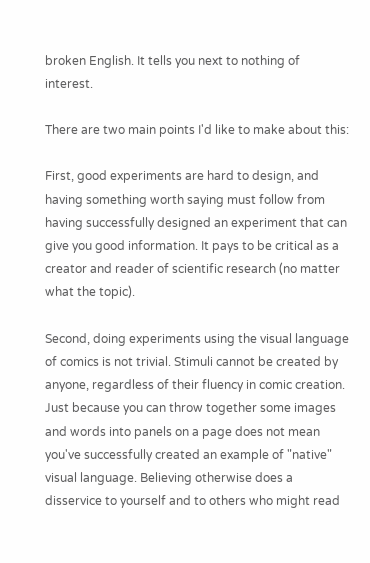broken English. It tells you next to nothing of interest.

There are two main points I'd like to make about this:

First, good experiments are hard to design, and having something worth saying must follow from having successfully designed an experiment that can give you good information. It pays to be critical as a creator and reader of scientific research (no matter what the topic).

Second, doing experiments using the visual language of comics is not trivial. Stimuli cannot be created by anyone, regardless of their fluency in comic creation. Just because you can throw together some images and words into panels on a page does not mean you've successfully created an example of "native" visual language. Believing otherwise does a disservice to yourself and to others who might read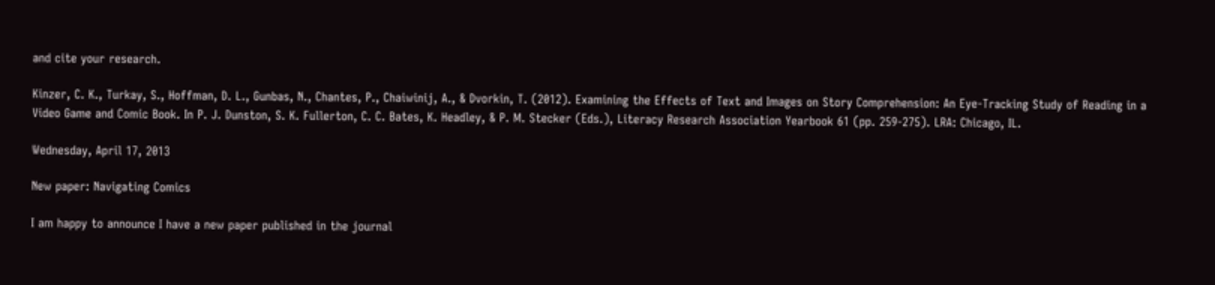and cite your research.

Kinzer, C. K., Turkay, S., Hoffman, D. L., Gunbas, N., Chantes, P., Chaiwinij, A., & Dvorkin, T. (2012). Examining the Effects of Text and Images on Story Comprehension: An Eye-Tracking Study of Reading in a Video Game and Comic Book. In P. J. Dunston, S. K. Fullerton, C. C. Bates, K. Headley, & P. M. Stecker (Eds.), Literacy Research Association Yearbook 61 (pp. 259-275). LRA: Chicago, IL.

Wednesday, April 17, 2013

New paper: Navigating Comics

I am happy to announce I have a new paper published in the journal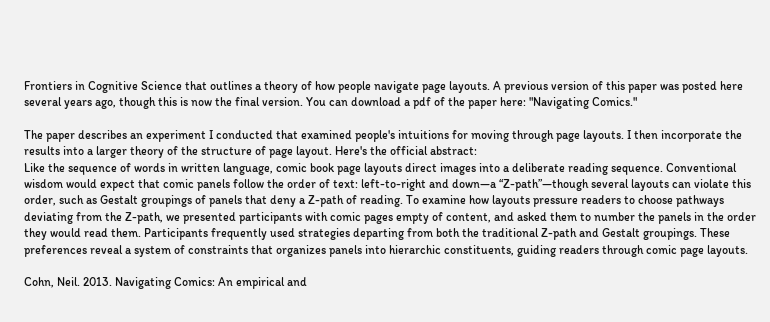Frontiers in Cognitive Science that outlines a theory of how people navigate page layouts. A previous version of this paper was posted here several years ago, though this is now the final version. You can download a pdf of the paper here: "Navigating Comics."

The paper describes an experiment I conducted that examined people's intuitions for moving through page layouts. I then incorporate the results into a larger theory of the structure of page layout. Here's the official abstract:
Like the sequence of words in written language, comic book page layouts direct images into a deliberate reading sequence. Conventional wisdom would expect that comic panels follow the order of text: left-to-right and down—a “Z-path”—though several layouts can violate this order, such as Gestalt groupings of panels that deny a Z-path of reading. To examine how layouts pressure readers to choose pathways deviating from the Z-path, we presented participants with comic pages empty of content, and asked them to number the panels in the order they would read them. Participants frequently used strategies departing from both the traditional Z-path and Gestalt groupings. These preferences reveal a system of constraints that organizes panels into hierarchic constituents, guiding readers through comic page layouts.

Cohn, Neil. 2013. Navigating Comics: An empirical and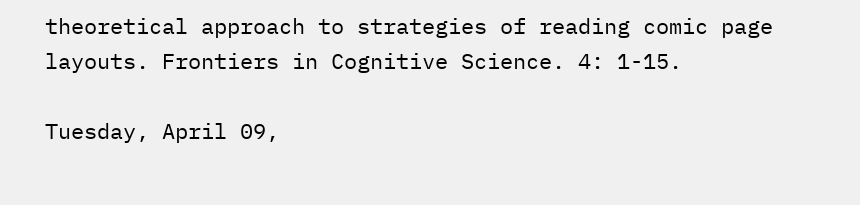theoretical approach to strategies of reading comic page layouts. Frontiers in Cognitive Science. 4: 1-15.

Tuesday, April 09,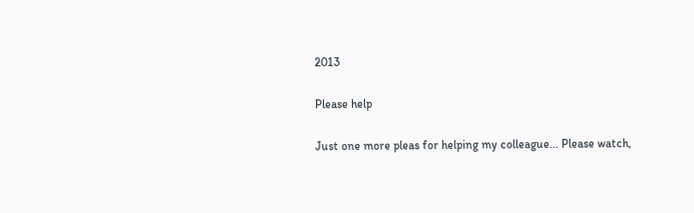2013

Please help

Just one more pleas for helping my colleague... Please watch,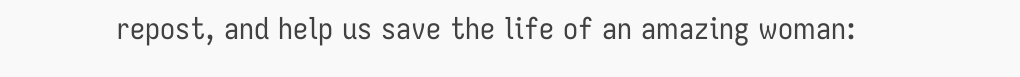repost, and help us save the life of an amazing woman: